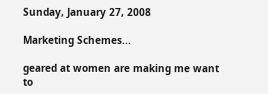Sunday, January 27, 2008

Marketing Schemes...

geared at women are making me want to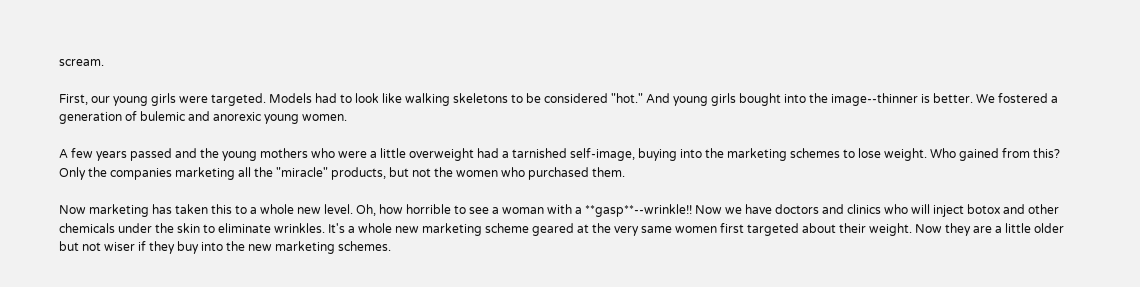scream.

First, our young girls were targeted. Models had to look like walking skeletons to be considered "hot." And young girls bought into the image--thinner is better. We fostered a generation of bulemic and anorexic young women.

A few years passed and the young mothers who were a little overweight had a tarnished self-image, buying into the marketing schemes to lose weight. Who gained from this? Only the companies marketing all the "miracle" products, but not the women who purchased them.

Now marketing has taken this to a whole new level. Oh, how horrible to see a woman with a **gasp**--wrinkle!! Now we have doctors and clinics who will inject botox and other chemicals under the skin to eliminate wrinkles. It's a whole new marketing scheme geared at the very same women first targeted about their weight. Now they are a little older but not wiser if they buy into the new marketing schemes.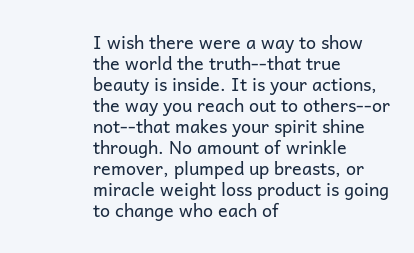I wish there were a way to show the world the truth--that true beauty is inside. It is your actions, the way you reach out to others--or not--that makes your spirit shine through. No amount of wrinkle remover, plumped up breasts, or miracle weight loss product is going to change who each of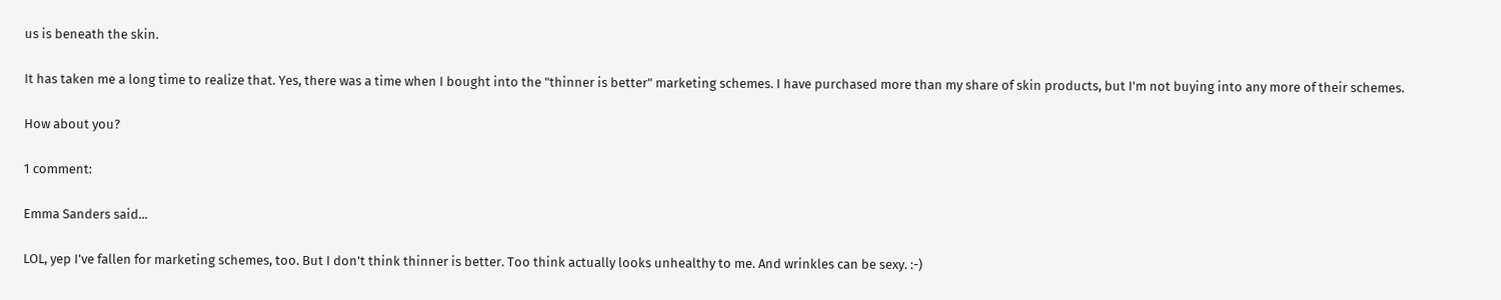us is beneath the skin.

It has taken me a long time to realize that. Yes, there was a time when I bought into the "thinner is better" marketing schemes. I have purchased more than my share of skin products, but I'm not buying into any more of their schemes.

How about you?

1 comment:

Emma Sanders said...

LOL, yep I've fallen for marketing schemes, too. But I don't think thinner is better. Too think actually looks unhealthy to me. And wrinkles can be sexy. :-)